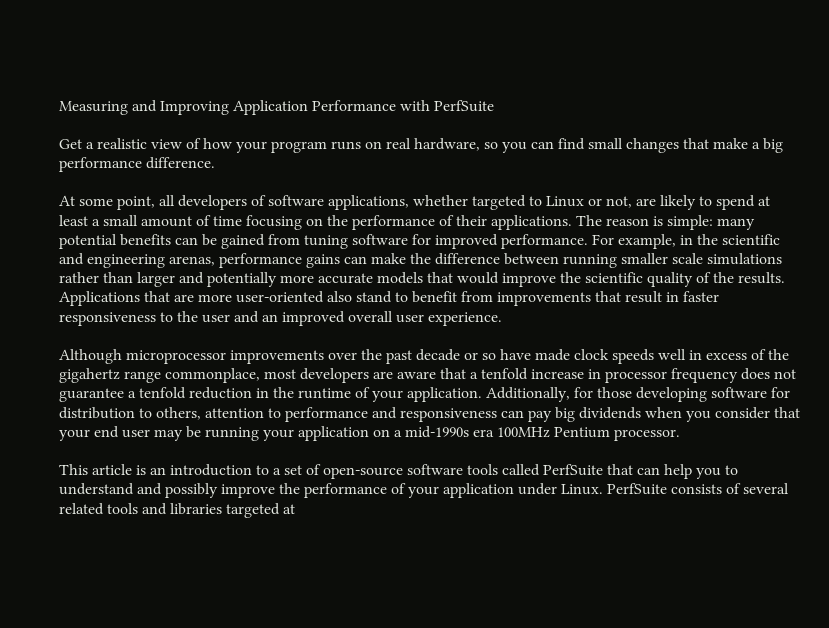Measuring and Improving Application Performance with PerfSuite

Get a realistic view of how your program runs on real hardware, so you can find small changes that make a big performance difference.

At some point, all developers of software applications, whether targeted to Linux or not, are likely to spend at least a small amount of time focusing on the performance of their applications. The reason is simple: many potential benefits can be gained from tuning software for improved performance. For example, in the scientific and engineering arenas, performance gains can make the difference between running smaller scale simulations rather than larger and potentially more accurate models that would improve the scientific quality of the results. Applications that are more user-oriented also stand to benefit from improvements that result in faster responsiveness to the user and an improved overall user experience.

Although microprocessor improvements over the past decade or so have made clock speeds well in excess of the gigahertz range commonplace, most developers are aware that a tenfold increase in processor frequency does not guarantee a tenfold reduction in the runtime of your application. Additionally, for those developing software for distribution to others, attention to performance and responsiveness can pay big dividends when you consider that your end user may be running your application on a mid-1990s era 100MHz Pentium processor.

This article is an introduction to a set of open-source software tools called PerfSuite that can help you to understand and possibly improve the performance of your application under Linux. PerfSuite consists of several related tools and libraries targeted at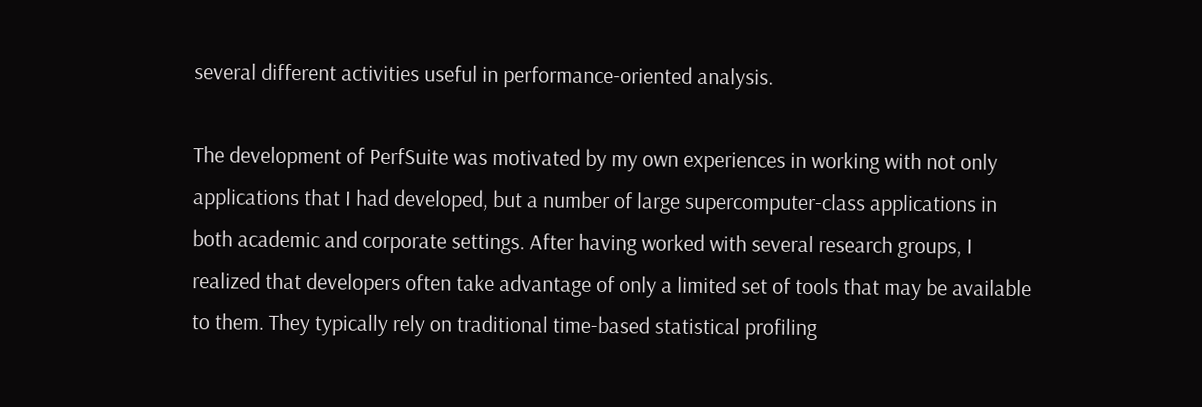several different activities useful in performance-oriented analysis.

The development of PerfSuite was motivated by my own experiences in working with not only applications that I had developed, but a number of large supercomputer-class applications in both academic and corporate settings. After having worked with several research groups, I realized that developers often take advantage of only a limited set of tools that may be available to them. They typically rely on traditional time-based statistical profiling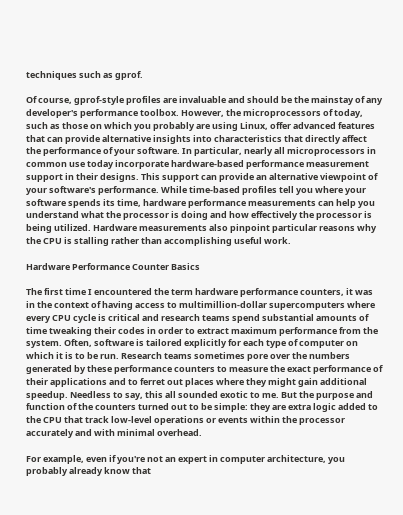techniques such as gprof.

Of course, gprof-style profiles are invaluable and should be the mainstay of any developer's performance toolbox. However, the microprocessors of today, such as those on which you probably are using Linux, offer advanced features that can provide alternative insights into characteristics that directly affect the performance of your software. In particular, nearly all microprocessors in common use today incorporate hardware-based performance measurement support in their designs. This support can provide an alternative viewpoint of your software's performance. While time-based profiles tell you where your software spends its time, hardware performance measurements can help you understand what the processor is doing and how effectively the processor is being utilized. Hardware measurements also pinpoint particular reasons why the CPU is stalling rather than accomplishing useful work.

Hardware Performance Counter Basics

The first time I encountered the term hardware performance counters, it was in the context of having access to multimillion-dollar supercomputers where every CPU cycle is critical and research teams spend substantial amounts of time tweaking their codes in order to extract maximum performance from the system. Often, software is tailored explicitly for each type of computer on which it is to be run. Research teams sometimes pore over the numbers generated by these performance counters to measure the exact performance of their applications and to ferret out places where they might gain additional speedup. Needless to say, this all sounded exotic to me. But the purpose and function of the counters turned out to be simple: they are extra logic added to the CPU that track low-level operations or events within the processor accurately and with minimal overhead.

For example, even if you're not an expert in computer architecture, you probably already know that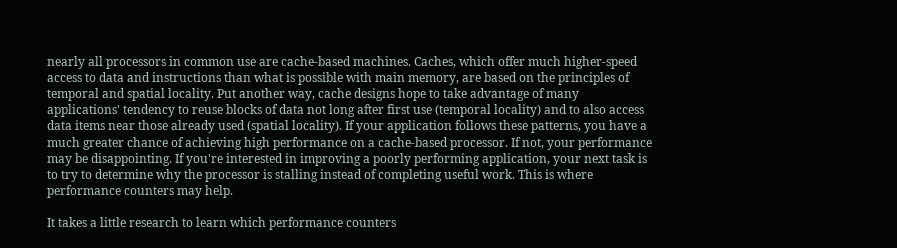nearly all processors in common use are cache-based machines. Caches, which offer much higher-speed access to data and instructions than what is possible with main memory, are based on the principles of temporal and spatial locality. Put another way, cache designs hope to take advantage of many applications' tendency to reuse blocks of data not long after first use (temporal locality) and to also access data items near those already used (spatial locality). If your application follows these patterns, you have a much greater chance of achieving high performance on a cache-based processor. If not, your performance may be disappointing. If you're interested in improving a poorly performing application, your next task is to try to determine why the processor is stalling instead of completing useful work. This is where performance counters may help.

It takes a little research to learn which performance counters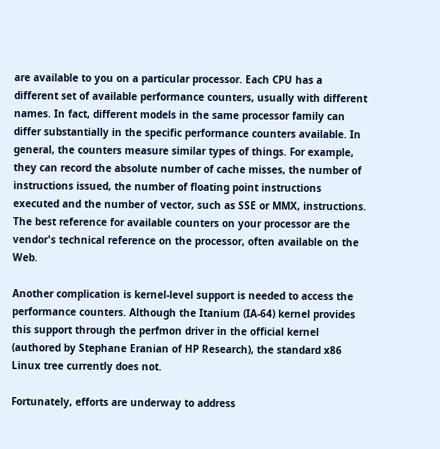are available to you on a particular processor. Each CPU has a different set of available performance counters, usually with different names. In fact, different models in the same processor family can differ substantially in the specific performance counters available. In general, the counters measure similar types of things. For example, they can record the absolute number of cache misses, the number of instructions issued, the number of floating point instructions executed and the number of vector, such as SSE or MMX, instructions. The best reference for available counters on your processor are the vendor's technical reference on the processor, often available on the Web.

Another complication is kernel-level support is needed to access the performance counters. Although the Itanium (IA-64) kernel provides this support through the perfmon driver in the official kernel (authored by Stephane Eranian of HP Research), the standard x86 Linux tree currently does not.

Fortunately, efforts are underway to address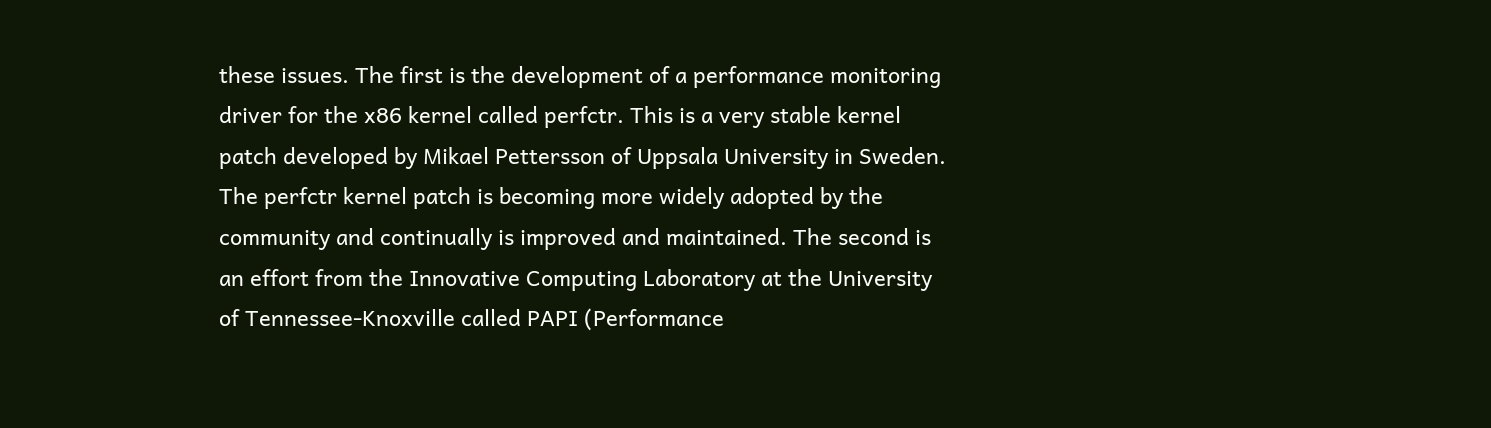these issues. The first is the development of a performance monitoring driver for the x86 kernel called perfctr. This is a very stable kernel patch developed by Mikael Pettersson of Uppsala University in Sweden. The perfctr kernel patch is becoming more widely adopted by the community and continually is improved and maintained. The second is an effort from the Innovative Computing Laboratory at the University of Tennessee-Knoxville called PAPI (Performance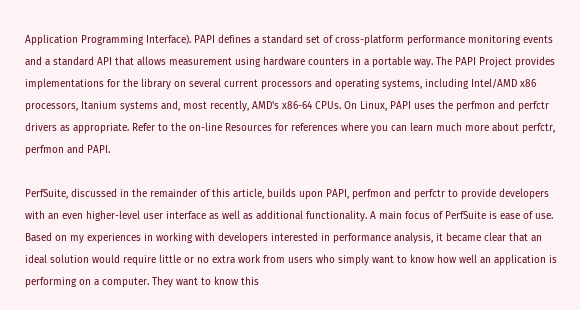Application Programming Interface). PAPI defines a standard set of cross-platform performance monitoring events and a standard API that allows measurement using hardware counters in a portable way. The PAPI Project provides implementations for the library on several current processors and operating systems, including Intel/AMD x86 processors, Itanium systems and, most recently, AMD's x86-64 CPUs. On Linux, PAPI uses the perfmon and perfctr drivers as appropriate. Refer to the on-line Resources for references where you can learn much more about perfctr, perfmon and PAPI.

PerfSuite, discussed in the remainder of this article, builds upon PAPI, perfmon and perfctr to provide developers with an even higher-level user interface as well as additional functionality. A main focus of PerfSuite is ease of use. Based on my experiences in working with developers interested in performance analysis, it became clear that an ideal solution would require little or no extra work from users who simply want to know how well an application is performing on a computer. They want to know this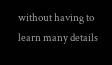without having to learn many details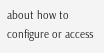about how to configure or access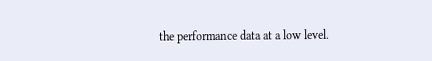the performance data at a low level.